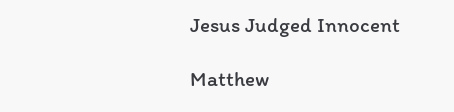Jesus Judged Innocent

Matthew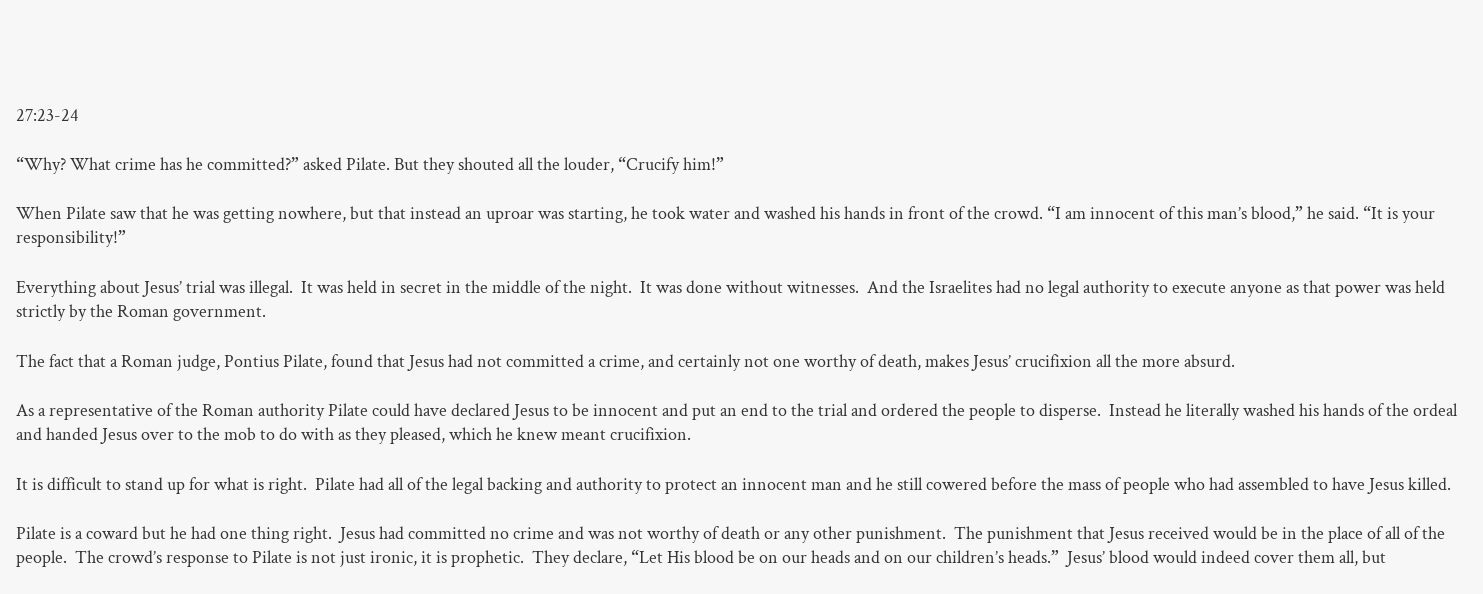27:23-24

“Why? What crime has he committed?” asked Pilate. But they shouted all the louder, “Crucify him!”

When Pilate saw that he was getting nowhere, but that instead an uproar was starting, he took water and washed his hands in front of the crowd. “I am innocent of this man’s blood,” he said. “It is your responsibility!”

Everything about Jesus’ trial was illegal.  It was held in secret in the middle of the night.  It was done without witnesses.  And the Israelites had no legal authority to execute anyone as that power was held strictly by the Roman government.

The fact that a Roman judge, Pontius Pilate, found that Jesus had not committed a crime, and certainly not one worthy of death, makes Jesus’ crucifixion all the more absurd.

As a representative of the Roman authority Pilate could have declared Jesus to be innocent and put an end to the trial and ordered the people to disperse.  Instead he literally washed his hands of the ordeal and handed Jesus over to the mob to do with as they pleased, which he knew meant crucifixion.

It is difficult to stand up for what is right.  Pilate had all of the legal backing and authority to protect an innocent man and he still cowered before the mass of people who had assembled to have Jesus killed.

Pilate is a coward but he had one thing right.  Jesus had committed no crime and was not worthy of death or any other punishment.  The punishment that Jesus received would be in the place of all of the people.  The crowd’s response to Pilate is not just ironic, it is prophetic.  They declare, “Let His blood be on our heads and on our children’s heads.”  Jesus’ blood would indeed cover them all, but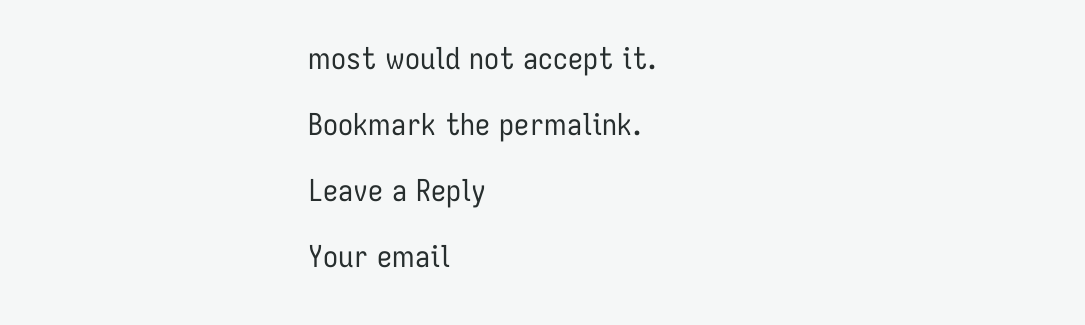most would not accept it.

Bookmark the permalink.

Leave a Reply

Your email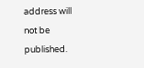address will not be published.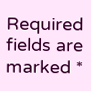Required fields are marked *